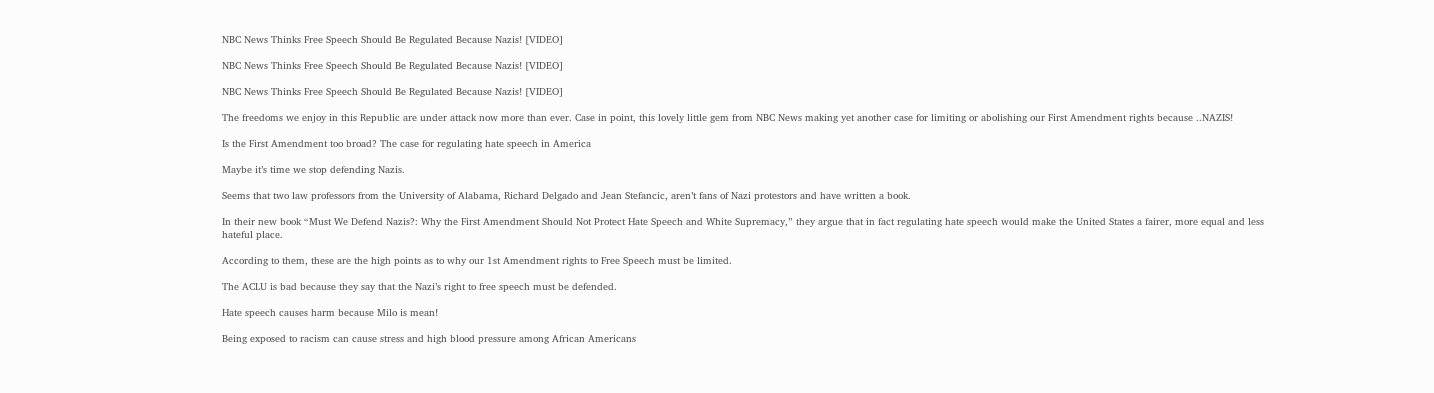NBC News Thinks Free Speech Should Be Regulated Because Nazis! [VIDEO]

NBC News Thinks Free Speech Should Be Regulated Because Nazis! [VIDEO]

NBC News Thinks Free Speech Should Be Regulated Because Nazis! [VIDEO]

The freedoms we enjoy in this Republic are under attack now more than ever. Case in point, this lovely little gem from NBC News making yet another case for limiting or abolishing our First Amendment rights because ..NAZIS!

Is the First Amendment too broad? The case for regulating hate speech in America

Maybe it’s time we stop defending Nazis.

Seems that two law professors from the University of Alabama, Richard Delgado and Jean Stefancic, aren’t fans of Nazi protestors and have written a book.

In their new book “Must We Defend Nazis?: Why the First Amendment Should Not Protect Hate Speech and White Supremacy,” they argue that in fact regulating hate speech would make the United States a fairer, more equal and less hateful place.

According to them, these are the high points as to why our 1st Amendment rights to Free Speech must be limited.

The ACLU is bad because they say that the Nazi’s right to free speech must be defended.

Hate speech causes harm because Milo is mean!

Being exposed to racism can cause stress and high blood pressure among African Americans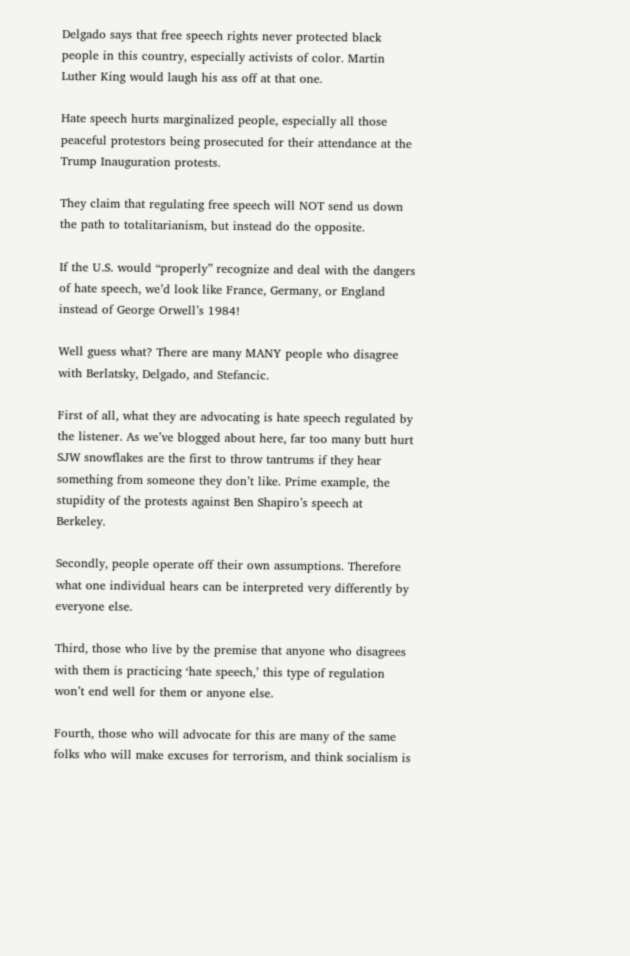Delgado says that free speech rights never protected black people in this country, especially activists of color. Martin Luther King would laugh his ass off at that one.

Hate speech hurts marginalized people, especially all those peaceful protestors being prosecuted for their attendance at the Trump Inauguration protests.

They claim that regulating free speech will NOT send us down the path to totalitarianism, but instead do the opposite.

If the U.S. would “properly” recognize and deal with the dangers of hate speech, we’d look like France, Germany, or England instead of George Orwell’s 1984!

Well guess what? There are many MANY people who disagree with Berlatsky, Delgado, and Stefancic.

First of all, what they are advocating is hate speech regulated by the listener. As we’ve blogged about here, far too many butt hurt SJW snowflakes are the first to throw tantrums if they hear something from someone they don’t like. Prime example, the stupidity of the protests against Ben Shapiro’s speech at Berkeley.

Secondly, people operate off their own assumptions. Therefore what one individual hears can be interpreted very differently by everyone else.

Third, those who live by the premise that anyone who disagrees with them is practicing ‘hate speech,’ this type of regulation won’t end well for them or anyone else.

Fourth, those who will advocate for this are many of the same folks who will make excuses for terrorism, and think socialism is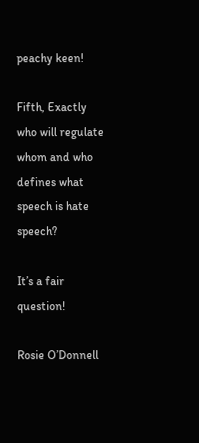peachy keen!

Fifth, Exactly who will regulate whom and who defines what speech is hate speech?

It’s a fair question!

Rosie O’Donnell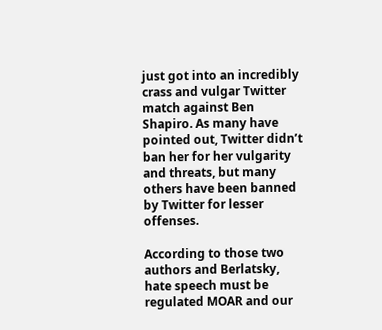just got into an incredibly crass and vulgar Twitter match against Ben Shapiro. As many have pointed out, Twitter didn’t ban her for her vulgarity and threats, but many others have been banned by Twitter for lesser offenses.

According to those two authors and Berlatsky, hate speech must be regulated MOAR and our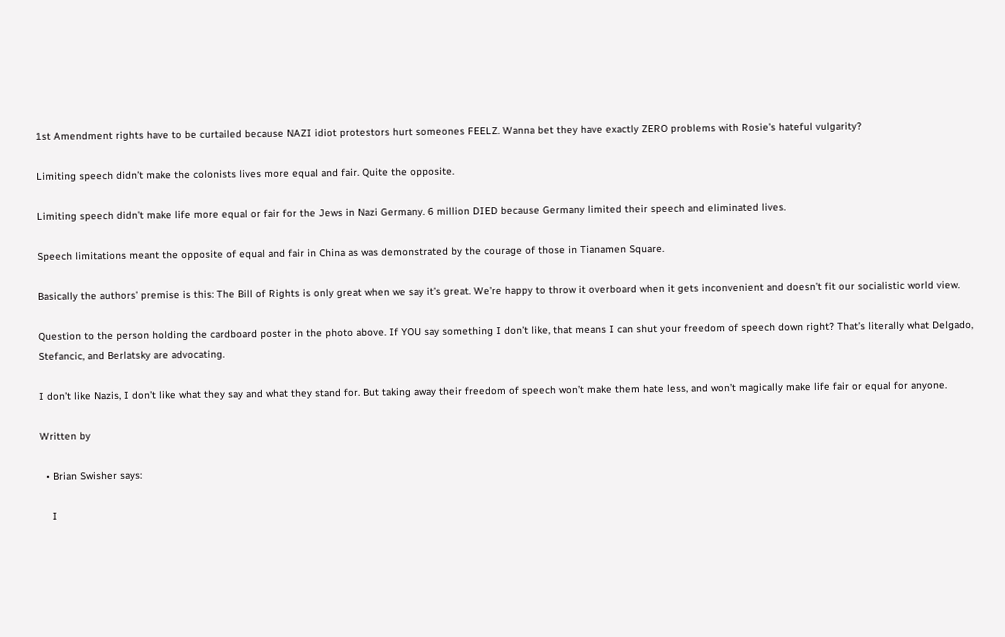1st Amendment rights have to be curtailed because NAZI idiot protestors hurt someones FEELZ. Wanna bet they have exactly ZERO problems with Rosie’s hateful vulgarity?

Limiting speech didn’t make the colonists lives more equal and fair. Quite the opposite.

Limiting speech didn’t make life more equal or fair for the Jews in Nazi Germany. 6 million DIED because Germany limited their speech and eliminated lives.

Speech limitations meant the opposite of equal and fair in China as was demonstrated by the courage of those in Tianamen Square.

Basically the authors’ premise is this: The Bill of Rights is only great when we say it’s great. We’re happy to throw it overboard when it gets inconvenient and doesn’t fit our socialistic world view.

Question to the person holding the cardboard poster in the photo above. If YOU say something I don’t like, that means I can shut your freedom of speech down right? That’s literally what Delgado, Stefancic, and Berlatsky are advocating.

I don’t like Nazis, I don’t like what they say and what they stand for. But taking away their freedom of speech won’t make them hate less, and won’t magically make life fair or equal for anyone.

Written by

  • Brian Swisher says:

    I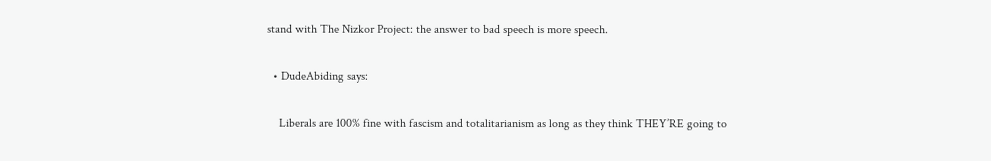stand with The Nizkor Project: the answer to bad speech is more speech.

  • DudeAbiding says:

    Liberals are 100% fine with fascism and totalitarianism as long as they think THEY’RE going to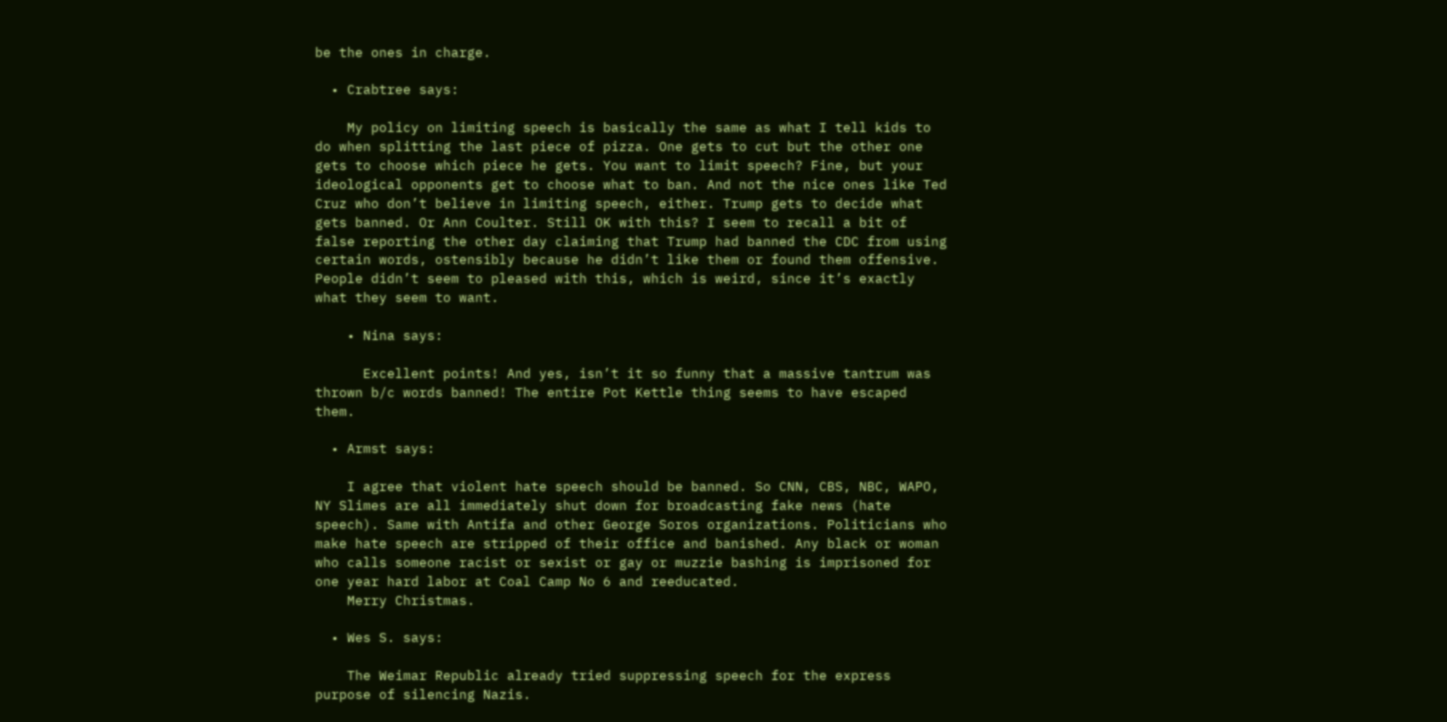be the ones in charge.

  • Crabtree says:

    My policy on limiting speech is basically the same as what I tell kids to do when splitting the last piece of pizza. One gets to cut but the other one gets to choose which piece he gets. You want to limit speech? Fine, but your ideological opponents get to choose what to ban. And not the nice ones like Ted Cruz who don’t believe in limiting speech, either. Trump gets to decide what gets banned. Or Ann Coulter. Still OK with this? I seem to recall a bit of false reporting the other day claiming that Trump had banned the CDC from using certain words, ostensibly because he didn’t like them or found them offensive. People didn’t seem to pleased with this, which is weird, since it’s exactly what they seem to want.

    • Nina says:

      Excellent points! And yes, isn’t it so funny that a massive tantrum was thrown b/c words banned! The entire Pot Kettle thing seems to have escaped them.

  • Armst says:

    I agree that violent hate speech should be banned. So CNN, CBS, NBC, WAPO, NY Slimes are all immediately shut down for broadcasting fake news (hate speech). Same with Antifa and other George Soros organizations. Politicians who make hate speech are stripped of their office and banished. Any black or woman who calls someone racist or sexist or gay or muzzie bashing is imprisoned for one year hard labor at Coal Camp No 6 and reeducated.
    Merry Christmas.

  • Wes S. says:

    The Weimar Republic already tried suppressing speech for the express purpose of silencing Nazis.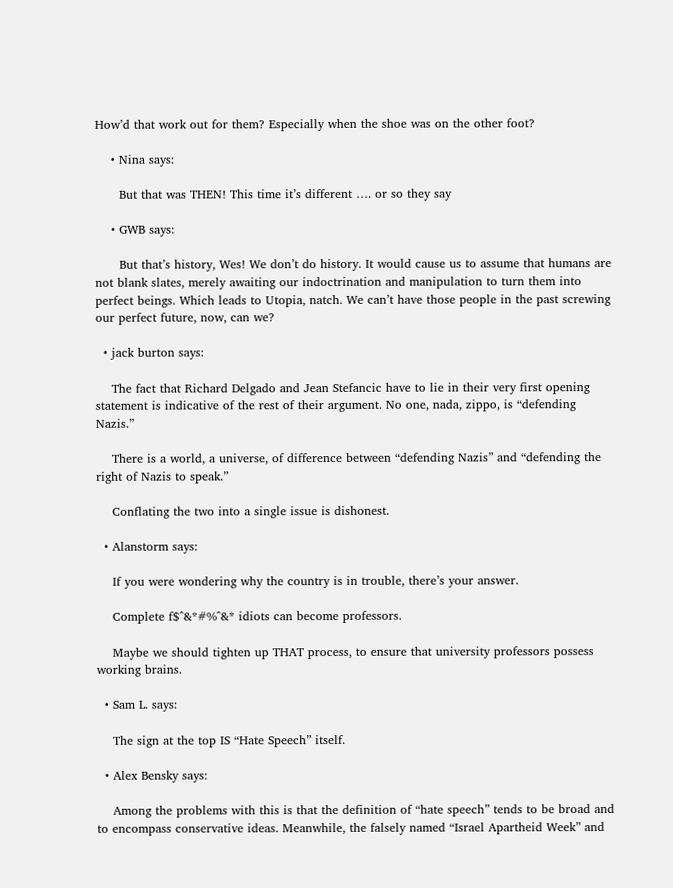How’d that work out for them? Especially when the shoe was on the other foot?

    • Nina says:

      But that was THEN! This time it’s different …. or so they say

    • GWB says:

      But that’s history, Wes! We don’t do history. It would cause us to assume that humans are not blank slates, merely awaiting our indoctrination and manipulation to turn them into perfect beings. Which leads to Utopia, natch. We can’t have those people in the past screwing our perfect future, now, can we?

  • jack burton says:

    The fact that Richard Delgado and Jean Stefancic have to lie in their very first opening statement is indicative of the rest of their argument. No one, nada, zippo, is “defending Nazis.”

    There is a world, a universe, of difference between “defending Nazis” and “defending the right of Nazis to speak.”

    Conflating the two into a single issue is dishonest.

  • Alanstorm says:

    If you were wondering why the country is in trouble, there’s your answer.

    Complete f$^&*#%^&* idiots can become professors.

    Maybe we should tighten up THAT process, to ensure that university professors possess working brains.

  • Sam L. says:

    The sign at the top IS “Hate Speech” itself.

  • Alex Bensky says:

    Among the problems with this is that the definition of “hate speech” tends to be broad and to encompass conservative ideas. Meanwhile, the falsely named “Israel Apartheid Week” and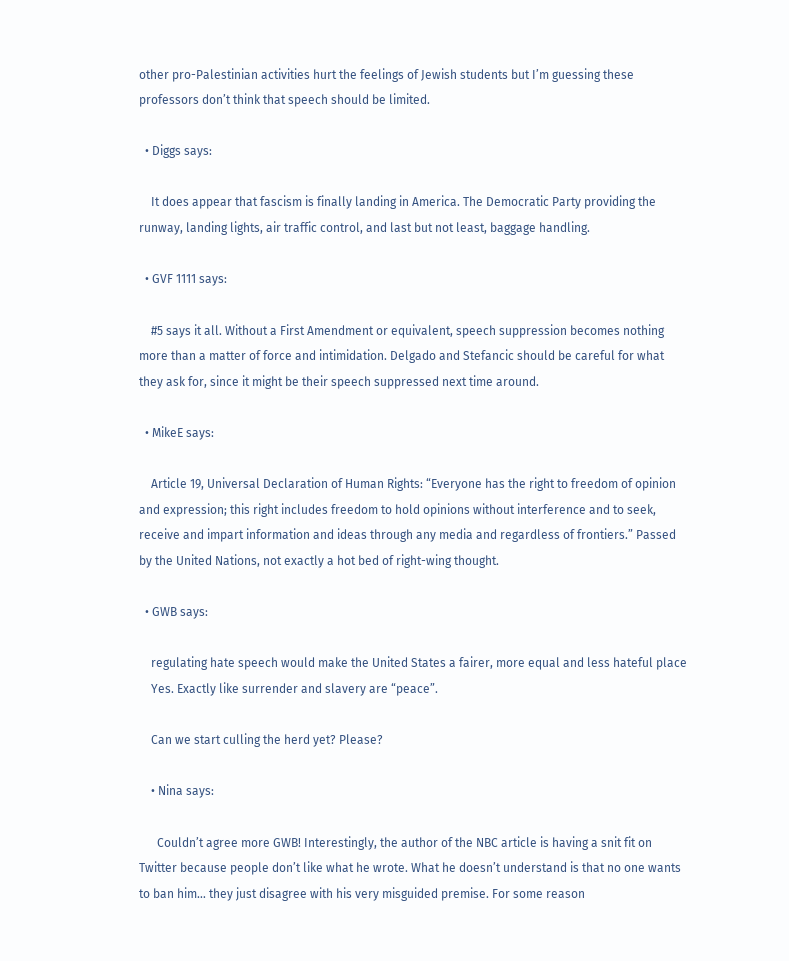other pro-Palestinian activities hurt the feelings of Jewish students but I’m guessing these professors don’t think that speech should be limited.

  • Diggs says:

    It does appear that fascism is finally landing in America. The Democratic Party providing the runway, landing lights, air traffic control, and last but not least, baggage handling.

  • GVF 1111 says:

    #5 says it all. Without a First Amendment or equivalent, speech suppression becomes nothing more than a matter of force and intimidation. Delgado and Stefancic should be careful for what they ask for, since it might be their speech suppressed next time around.

  • MikeE says:

    Article 19, Universal Declaration of Human Rights: “Everyone has the right to freedom of opinion and expression; this right includes freedom to hold opinions without interference and to seek, receive and impart information and ideas through any media and regardless of frontiers.” Passed by the United Nations, not exactly a hot bed of right-wing thought.

  • GWB says:

    regulating hate speech would make the United States a fairer, more equal and less hateful place
    Yes. Exactly like surrender and slavery are “peace”.

    Can we start culling the herd yet? Please?

    • Nina says:

      Couldn’t agree more GWB! Interestingly, the author of the NBC article is having a snit fit on Twitter because people don’t like what he wrote. What he doesn’t understand is that no one wants to ban him… they just disagree with his very misguided premise. For some reason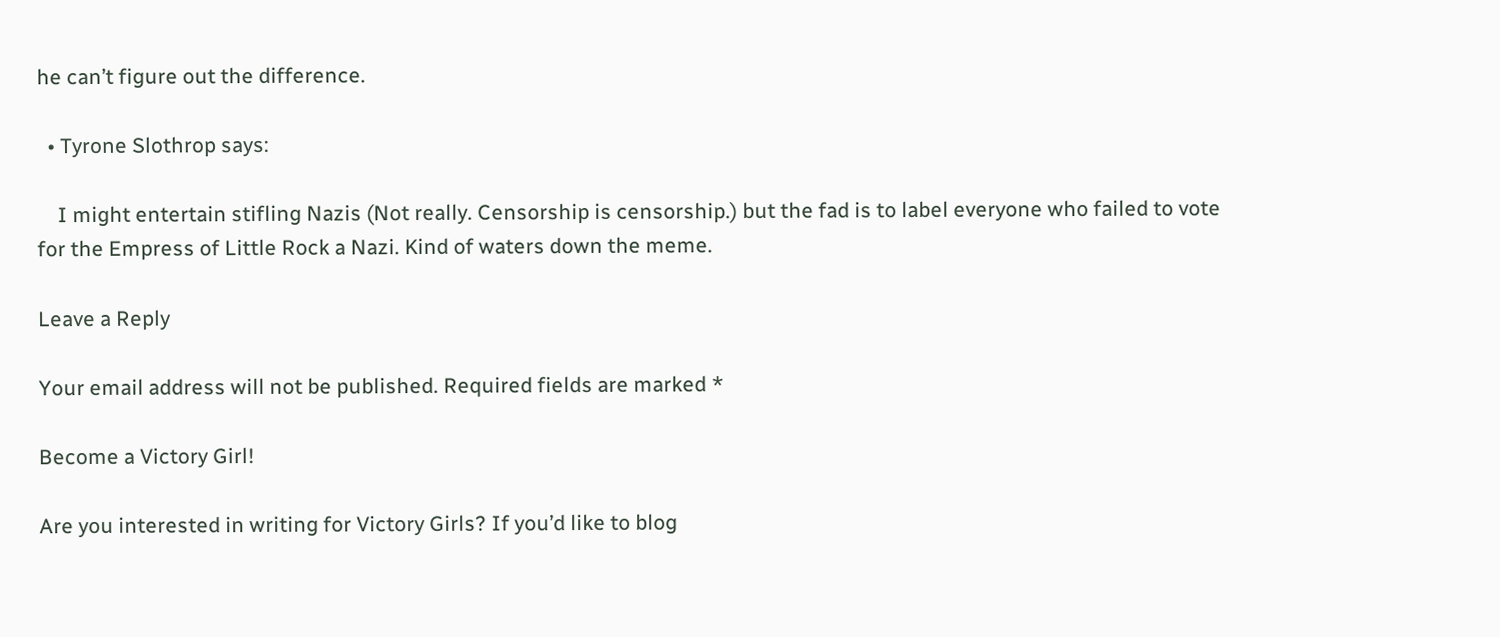he can’t figure out the difference.

  • Tyrone Slothrop says:

    I might entertain stifling Nazis (Not really. Censorship is censorship.) but the fad is to label everyone who failed to vote for the Empress of Little Rock a Nazi. Kind of waters down the meme.

Leave a Reply

Your email address will not be published. Required fields are marked *

Become a Victory Girl!

Are you interested in writing for Victory Girls? If you’d like to blog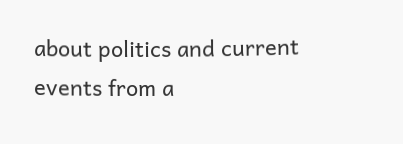about politics and current events from a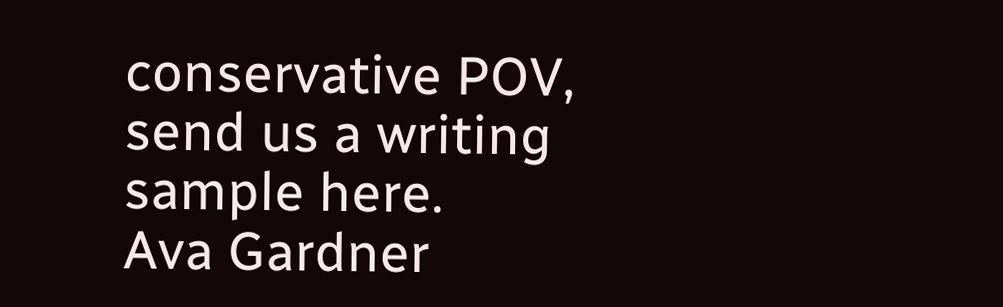conservative POV, send us a writing sample here.
Ava Gardner